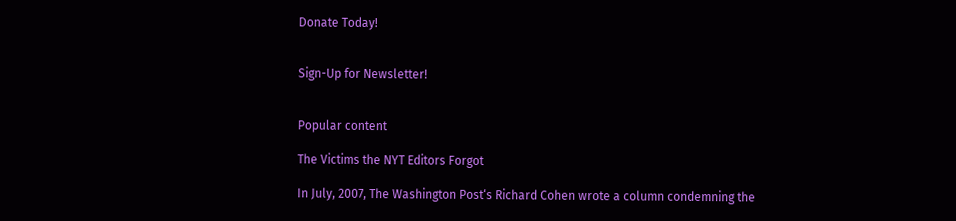Donate Today!


Sign-Up for Newsletter!


Popular content

The Victims the NYT Editors Forgot

In July, 2007, The Washington Post‘s Richard Cohen wrote a column condemning the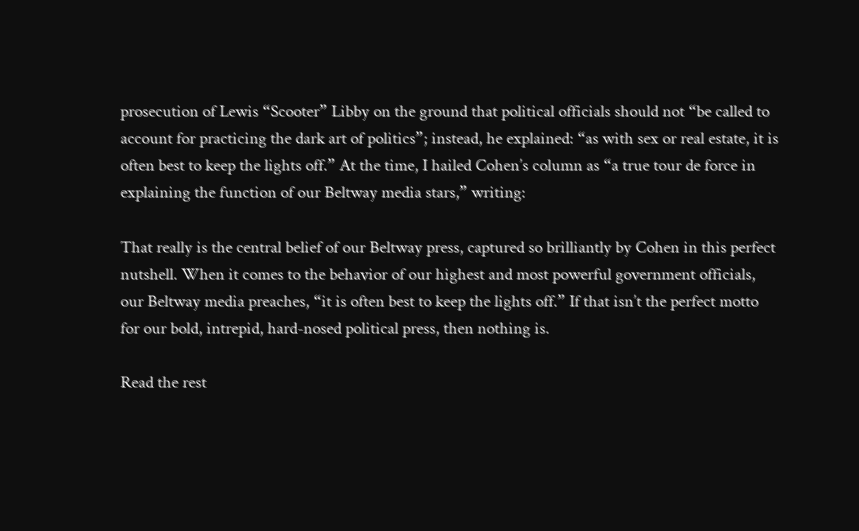prosecution of Lewis “Scooter” Libby on the ground that political officials should not “be called to account for practicing the dark art of politics”; instead, he explained: “as with sex or real estate, it is often best to keep the lights off.” At the time, I hailed Cohen’s column as “a true tour de force in explaining the function of our Beltway media stars,” writing:

That really is the central belief of our Beltway press, captured so brilliantly by Cohen in this perfect nutshell. When it comes to the behavior of our highest and most powerful government officials, our Beltway media preaches, “it is often best to keep the lights off.” If that isn’t the perfect motto for our bold, intrepid, hard-nosed political press, then nothing is.

Read the rest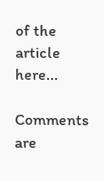of the article here...

Comments are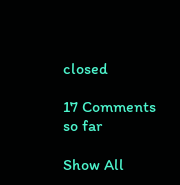closed

17 Comments so far

Show All